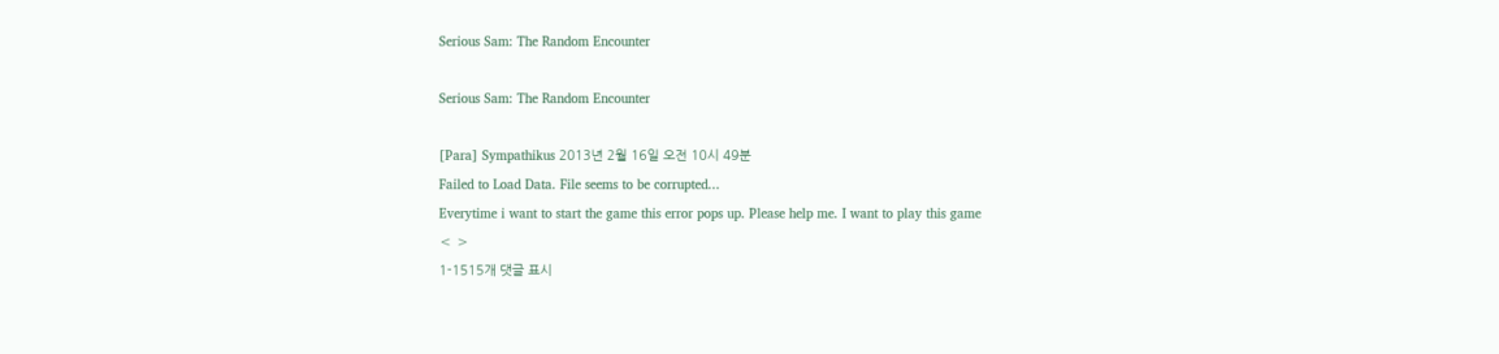Serious Sam: The Random Encounter

Serious Sam: The Random Encounter

[Para] Sympathikus 2013년 2월 16일 오전 10시 49분
Failed to Load Data. File seems to be corrupted...
Everytime i want to start the game this error pops up. Please help me. I want to play this game
< >
1-1515개 댓글 표시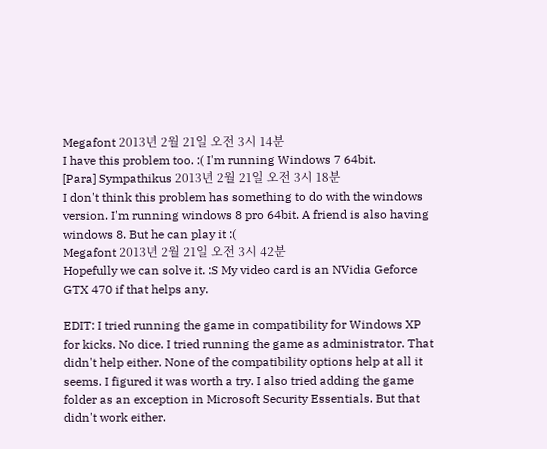Megafont 2013년 2월 21일 오전 3시 14분
I have this problem too. :( I'm running Windows 7 64bit.
[Para] Sympathikus 2013년 2월 21일 오전 3시 18분
I don't think this problem has something to do with the windows version. I'm running windows 8 pro 64bit. A friend is also having windows 8. But he can play it :(
Megafont 2013년 2월 21일 오전 3시 42분
Hopefully we can solve it. :S My video card is an NVidia Geforce GTX 470 if that helps any.

EDIT: I tried running the game in compatibility for Windows XP for kicks. No dice. I tried running the game as administrator. That didn't help either. None of the compatibility options help at all it seems. I figured it was worth a try. I also tried adding the game folder as an exception in Microsoft Security Essentials. But that didn't work either.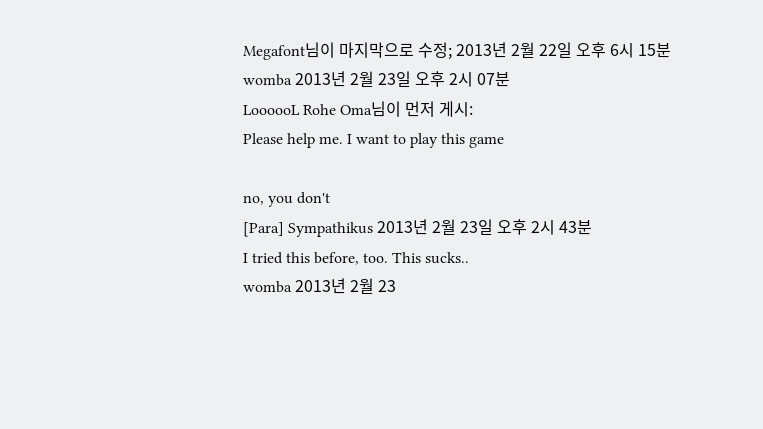Megafont님이 마지막으로 수정; 2013년 2월 22일 오후 6시 15분
womba 2013년 2월 23일 오후 2시 07분
LoooooL Rohe Oma님이 먼저 게시:
Please help me. I want to play this game

no, you don't
[Para] Sympathikus 2013년 2월 23일 오후 2시 43분
I tried this before, too. This sucks..
womba 2013년 2월 23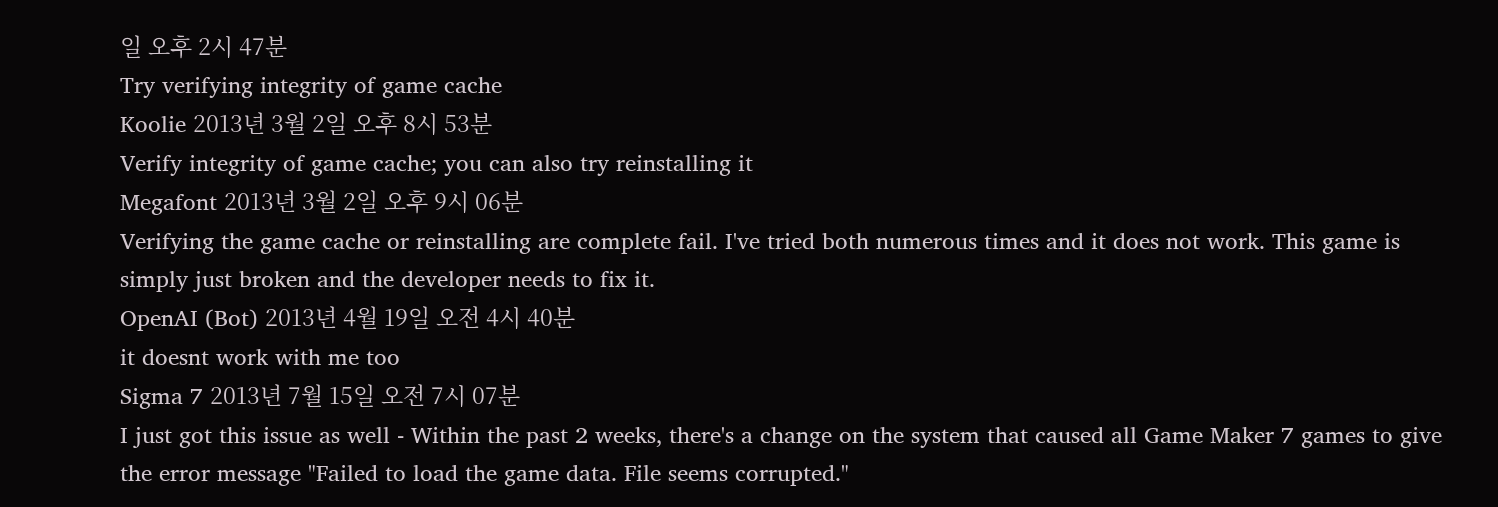일 오후 2시 47분
Try verifying integrity of game cache
Koolie 2013년 3월 2일 오후 8시 53분
Verify integrity of game cache; you can also try reinstalling it
Megafont 2013년 3월 2일 오후 9시 06분
Verifying the game cache or reinstalling are complete fail. I've tried both numerous times and it does not work. This game is simply just broken and the developer needs to fix it.
OpenAI (Bot) 2013년 4월 19일 오전 4시 40분
it doesnt work with me too
Sigma 7 2013년 7월 15일 오전 7시 07분
I just got this issue as well - Within the past 2 weeks, there's a change on the system that caused all Game Maker 7 games to give the error message "Failed to load the game data. File seems corrupted."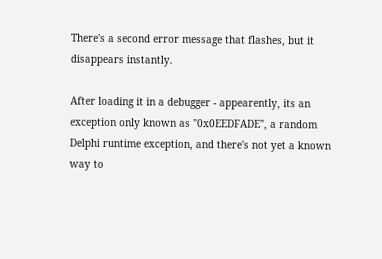There's a second error message that flashes, but it disappears instantly.

After loading it in a debugger - appearently, its an exception only known as "0x0EEDFADE", a random Delphi runtime exception, and there's not yet a known way to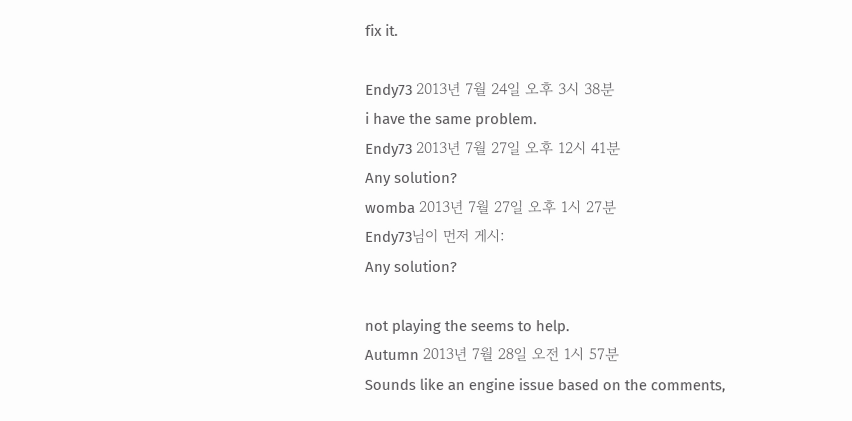fix it.

Endy73 2013년 7월 24일 오후 3시 38분
i have the same problem.
Endy73 2013년 7월 27일 오후 12시 41분
Any solution?
womba 2013년 7월 27일 오후 1시 27분
Endy73님이 먼저 게시:
Any solution?

not playing the seems to help.
Autumn 2013년 7월 28일 오전 1시 57분
Sounds like an engine issue based on the comments,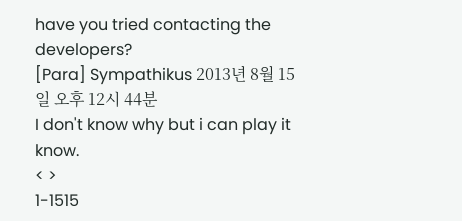have you tried contacting the developers?
[Para] Sympathikus 2013년 8월 15일 오후 12시 44분
I don't know why but i can play it know.
< >
1-1515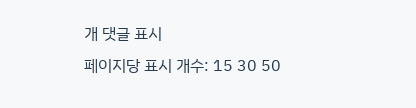개 댓글 표시
페이지당 표시 개수: 15 30 50